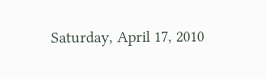Saturday, April 17, 2010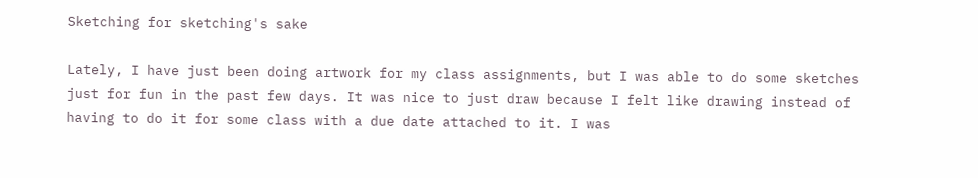Sketching for sketching's sake

Lately, I have just been doing artwork for my class assignments, but I was able to do some sketches just for fun in the past few days. It was nice to just draw because I felt like drawing instead of having to do it for some class with a due date attached to it. I was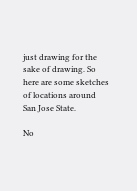just drawing for the sake of drawing. So here are some sketches of locations around San Jose State.

No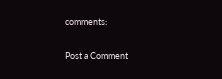comments:

Post a Comment